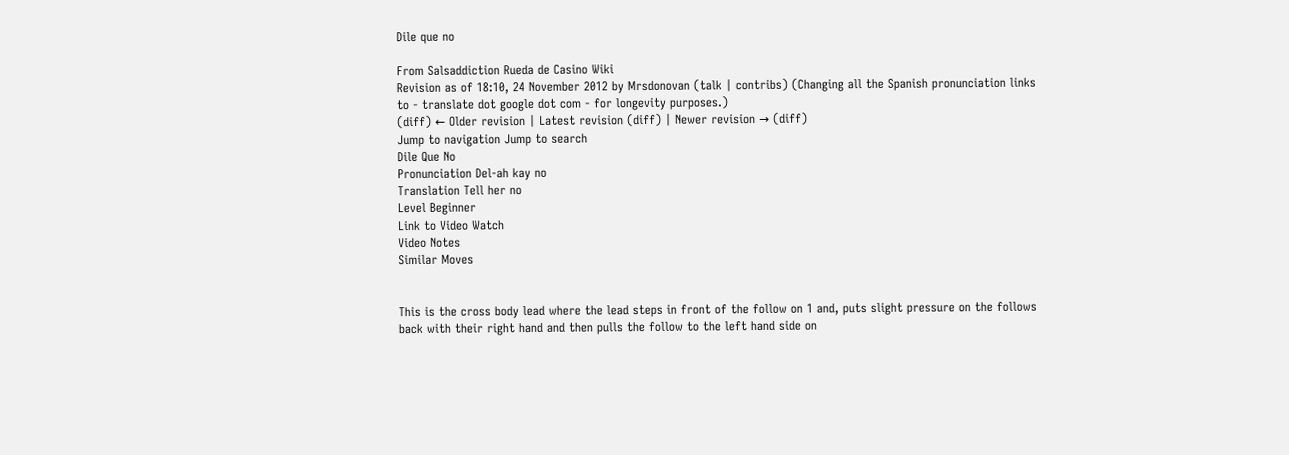Dile que no

From Salsaddiction Rueda de Casino Wiki
Revision as of 18:10, 24 November 2012 by Mrsdonovan (talk | contribs) (Changing all the Spanish pronunciation links to - translate dot google dot com - for longevity purposes.)
(diff) ← Older revision | Latest revision (diff) | Newer revision → (diff)
Jump to navigation Jump to search
Dile Que No
Pronunciation Del-ah kay no
Translation Tell her no
Level Beginner
Link to Video Watch
Video Notes
Similar Moves


This is the cross body lead where the lead steps in front of the follow on 1 and, puts slight pressure on the follows back with their right hand and then pulls the follow to the left hand side on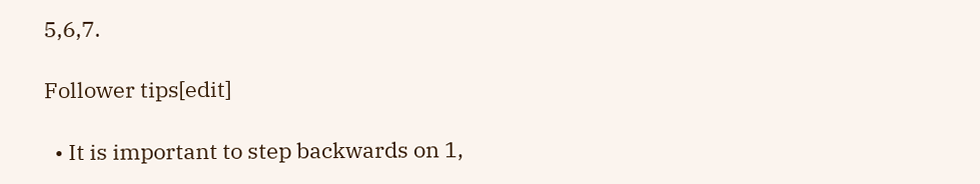5,6,7.

Follower tips[edit]

  • It is important to step backwards on 1,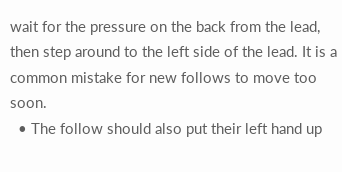wait for the pressure on the back from the lead, then step around to the left side of the lead. It is a common mistake for new follows to move too soon.
  • The follow should also put their left hand up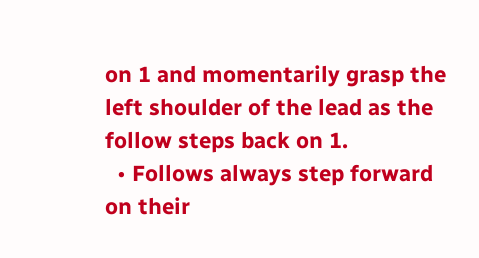on 1 and momentarily grasp the left shoulder of the lead as the follow steps back on 1.
  • Follows always step forward on their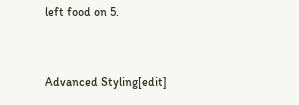left food on 5.


Advanced Styling[edit]